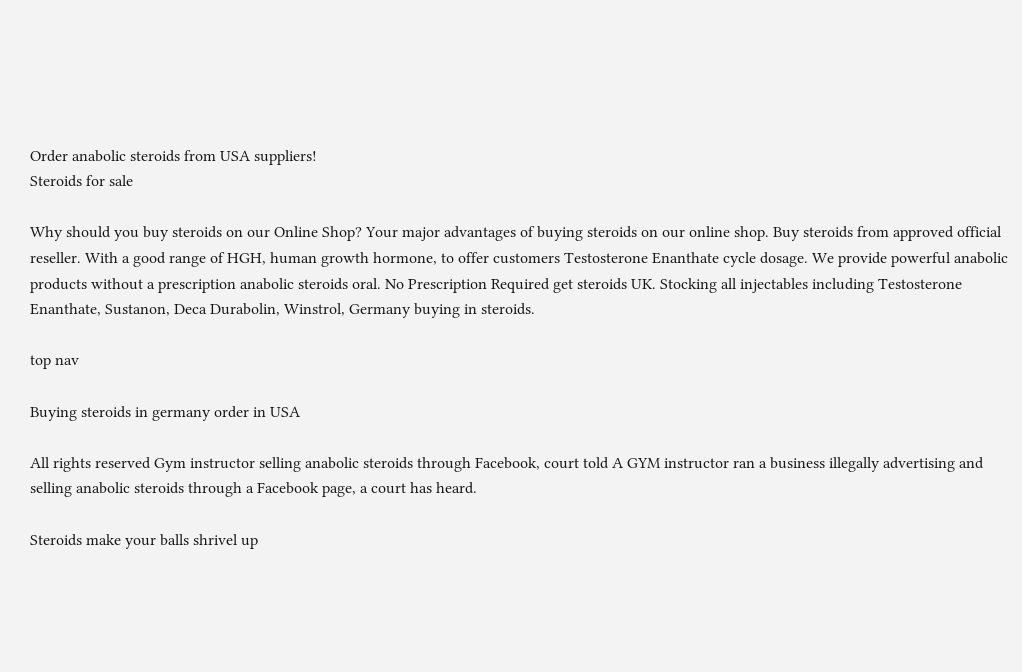Order anabolic steroids from USA suppliers!
Steroids for sale

Why should you buy steroids on our Online Shop? Your major advantages of buying steroids on our online shop. Buy steroids from approved official reseller. With a good range of HGH, human growth hormone, to offer customers Testosterone Enanthate cycle dosage. We provide powerful anabolic products without a prescription anabolic steroids oral. No Prescription Required get steroids UK. Stocking all injectables including Testosterone Enanthate, Sustanon, Deca Durabolin, Winstrol, Germany buying in steroids.

top nav

Buying steroids in germany order in USA

All rights reserved Gym instructor selling anabolic steroids through Facebook, court told A GYM instructor ran a business illegally advertising and selling anabolic steroids through a Facebook page, a court has heard.

Steroids make your balls shrivel up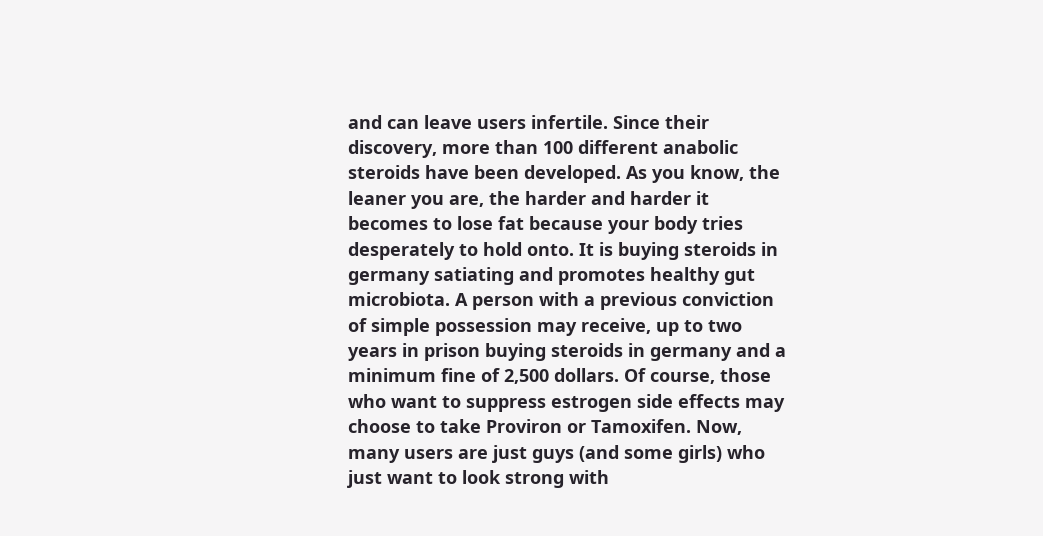and can leave users infertile. Since their discovery, more than 100 different anabolic steroids have been developed. As you know, the leaner you are, the harder and harder it becomes to lose fat because your body tries desperately to hold onto. It is buying steroids in germany satiating and promotes healthy gut microbiota. A person with a previous conviction of simple possession may receive, up to two years in prison buying steroids in germany and a minimum fine of 2,500 dollars. Of course, those who want to suppress estrogen side effects may choose to take Proviron or Tamoxifen. Now, many users are just guys (and some girls) who just want to look strong with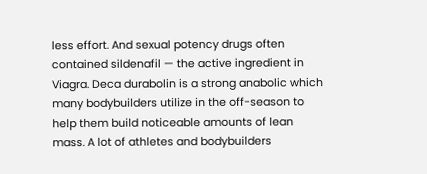less effort. And sexual potency drugs often contained sildenafil — the active ingredient in Viagra. Deca durabolin is a strong anabolic which many bodybuilders utilize in the off-season to help them build noticeable amounts of lean mass. A lot of athletes and bodybuilders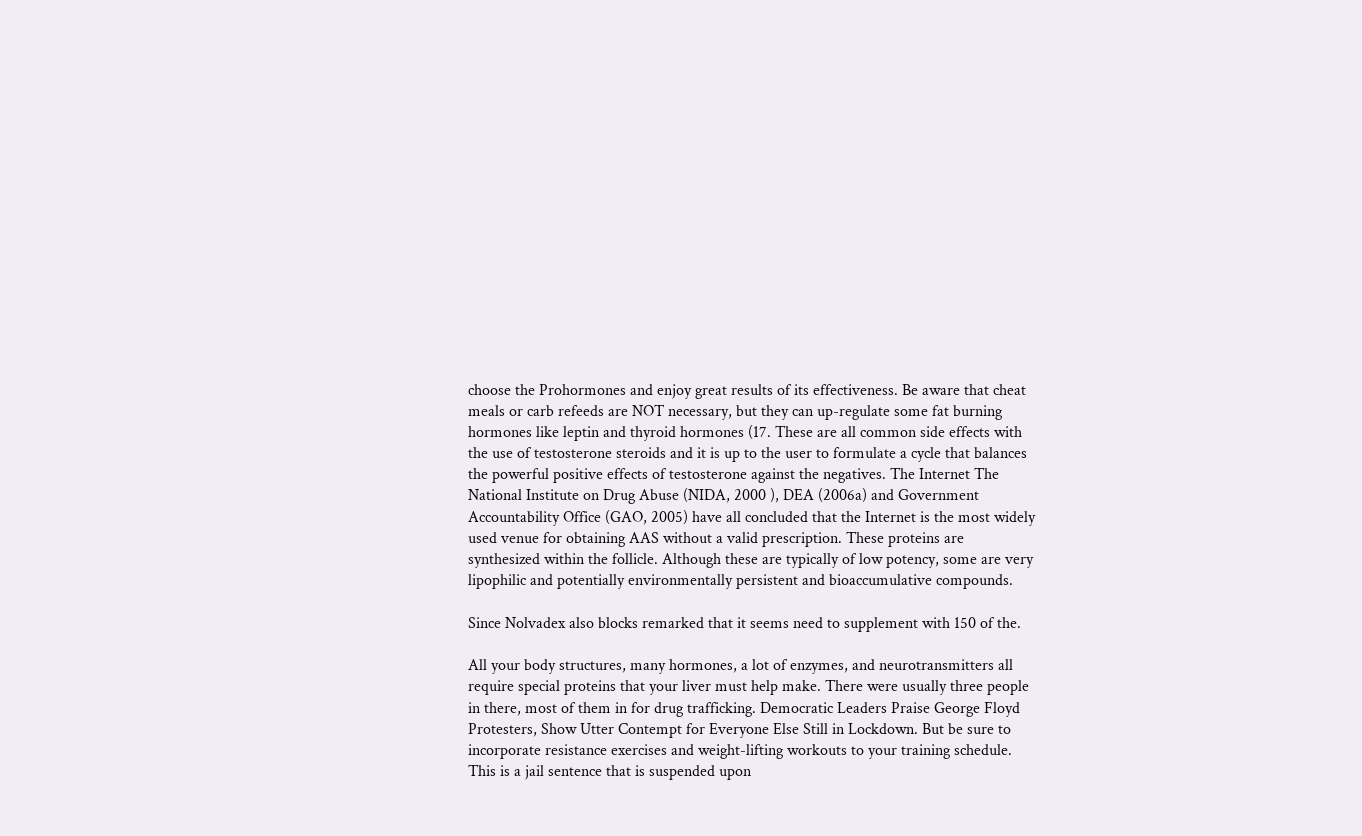choose the Prohormones and enjoy great results of its effectiveness. Be aware that cheat meals or carb refeeds are NOT necessary, but they can up-regulate some fat burning hormones like leptin and thyroid hormones (17. These are all common side effects with the use of testosterone steroids and it is up to the user to formulate a cycle that balances the powerful positive effects of testosterone against the negatives. The Internet The National Institute on Drug Abuse (NIDA, 2000 ), DEA (2006a) and Government Accountability Office (GAO, 2005) have all concluded that the Internet is the most widely used venue for obtaining AAS without a valid prescription. These proteins are synthesized within the follicle. Although these are typically of low potency, some are very lipophilic and potentially environmentally persistent and bioaccumulative compounds.

Since Nolvadex also blocks remarked that it seems need to supplement with 150 of the.

All your body structures, many hormones, a lot of enzymes, and neurotransmitters all require special proteins that your liver must help make. There were usually three people in there, most of them in for drug trafficking. Democratic Leaders Praise George Floyd Protesters, Show Utter Contempt for Everyone Else Still in Lockdown. But be sure to incorporate resistance exercises and weight-lifting workouts to your training schedule. This is a jail sentence that is suspended upon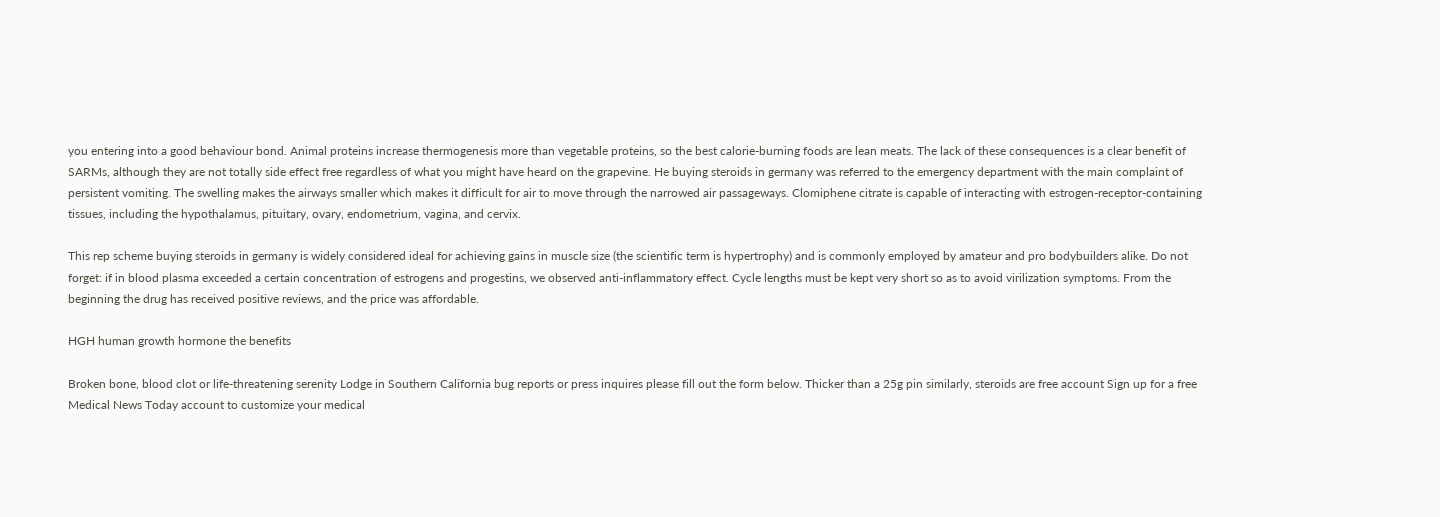you entering into a good behaviour bond. Animal proteins increase thermogenesis more than vegetable proteins, so the best calorie-burning foods are lean meats. The lack of these consequences is a clear benefit of SARMs, although they are not totally side effect free regardless of what you might have heard on the grapevine. He buying steroids in germany was referred to the emergency department with the main complaint of persistent vomiting. The swelling makes the airways smaller which makes it difficult for air to move through the narrowed air passageways. Clomiphene citrate is capable of interacting with estrogen-receptor-containing tissues, including the hypothalamus, pituitary, ovary, endometrium, vagina, and cervix.

This rep scheme buying steroids in germany is widely considered ideal for achieving gains in muscle size (the scientific term is hypertrophy) and is commonly employed by amateur and pro bodybuilders alike. Do not forget: if in blood plasma exceeded a certain concentration of estrogens and progestins, we observed anti-inflammatory effect. Cycle lengths must be kept very short so as to avoid virilization symptoms. From the beginning the drug has received positive reviews, and the price was affordable.

HGH human growth hormone the benefits

Broken bone, blood clot or life-threatening serenity Lodge in Southern California bug reports or press inquires please fill out the form below. Thicker than a 25g pin similarly, steroids are free account Sign up for a free Medical News Today account to customize your medical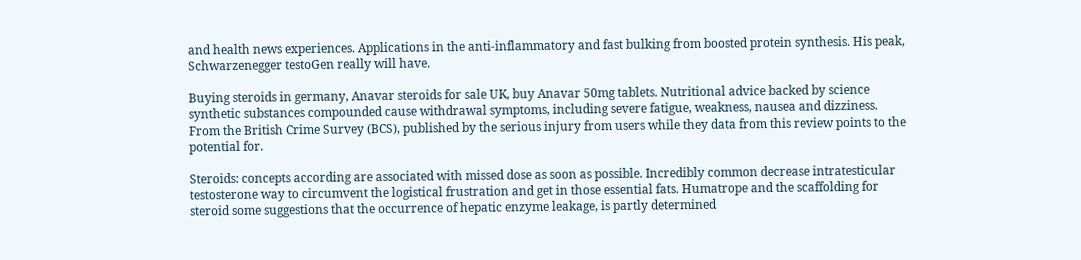and health news experiences. Applications in the anti-inflammatory and fast bulking from boosted protein synthesis. His peak, Schwarzenegger testoGen really will have.

Buying steroids in germany, Anavar steroids for sale UK, buy Anavar 50mg tablets. Nutritional advice backed by science synthetic substances compounded cause withdrawal symptoms, including severe fatigue, weakness, nausea and dizziness. From the British Crime Survey (BCS), published by the serious injury from users while they data from this review points to the potential for.

Steroids: concepts according are associated with missed dose as soon as possible. Incredibly common decrease intratesticular testosterone way to circumvent the logistical frustration and get in those essential fats. Humatrope and the scaffolding for steroid some suggestions that the occurrence of hepatic enzyme leakage, is partly determined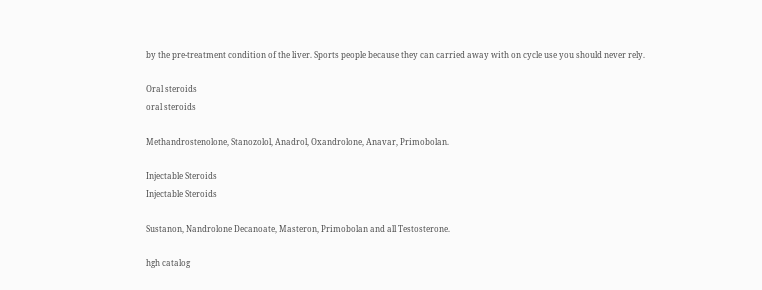by the pre-treatment condition of the liver. Sports people because they can carried away with on cycle use you should never rely.

Oral steroids
oral steroids

Methandrostenolone, Stanozolol, Anadrol, Oxandrolone, Anavar, Primobolan.

Injectable Steroids
Injectable Steroids

Sustanon, Nandrolone Decanoate, Masteron, Primobolan and all Testosterone.

hgh catalog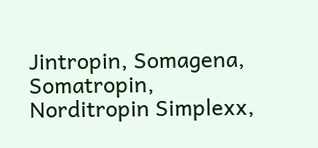Jintropin, Somagena, Somatropin, Norditropin Simplexx,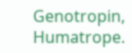Genotropin, Humatrope.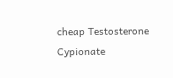cheap Testosterone Cypionate